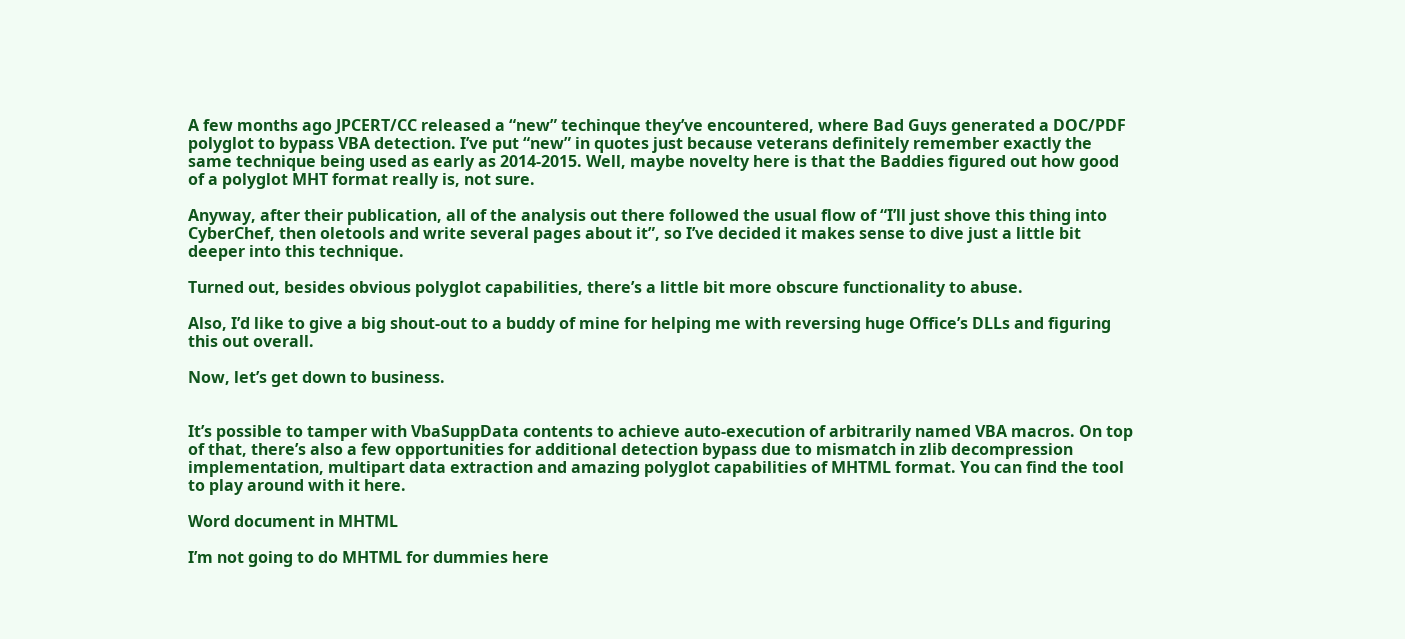A few months ago JPCERT/CC released a “new” techinque they’ve encountered, where Bad Guys generated a DOC/PDF polyglot to bypass VBA detection. I’ve put “new” in quotes just because veterans definitely remember exactly the same technique being used as early as 2014-2015. Well, maybe novelty here is that the Baddies figured out how good of a polyglot MHT format really is, not sure.

Anyway, after their publication, all of the analysis out there followed the usual flow of “I’ll just shove this thing into CyberChef, then oletools and write several pages about it”, so I’ve decided it makes sense to dive just a little bit deeper into this technique.

Turned out, besides obvious polyglot capabilities, there’s a little bit more obscure functionality to abuse.

Also, I’d like to give a big shout-out to a buddy of mine for helping me with reversing huge Office’s DLLs and figuring this out overall.

Now, let’s get down to business.


It’s possible to tamper with VbaSuppData contents to achieve auto-execution of arbitrarily named VBA macros. On top of that, there’s also a few opportunities for additional detection bypass due to mismatch in zlib decompression implementation, multipart data extraction and amazing polyglot capabilities of MHTML format. You can find the tool to play around with it here.

Word document in MHTML

I’m not going to do MHTML for dummies here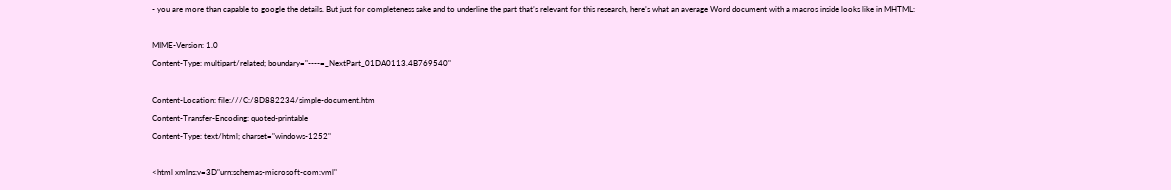- you are more than capable to google the details. But just for completeness sake and to underline the part that’s relevant for this research, here’s what an average Word document with a macros inside looks like in MHTML:

MIME-Version: 1.0
Content-Type: multipart/related; boundary="----=_NextPart_01DA0113.4B769540"

Content-Location: file:///C:/8D882234/simple-document.htm
Content-Transfer-Encoding: quoted-printable
Content-Type: text/html; charset="windows-1252"

<html xmlns:v=3D"urn:schemas-microsoft-com:vml"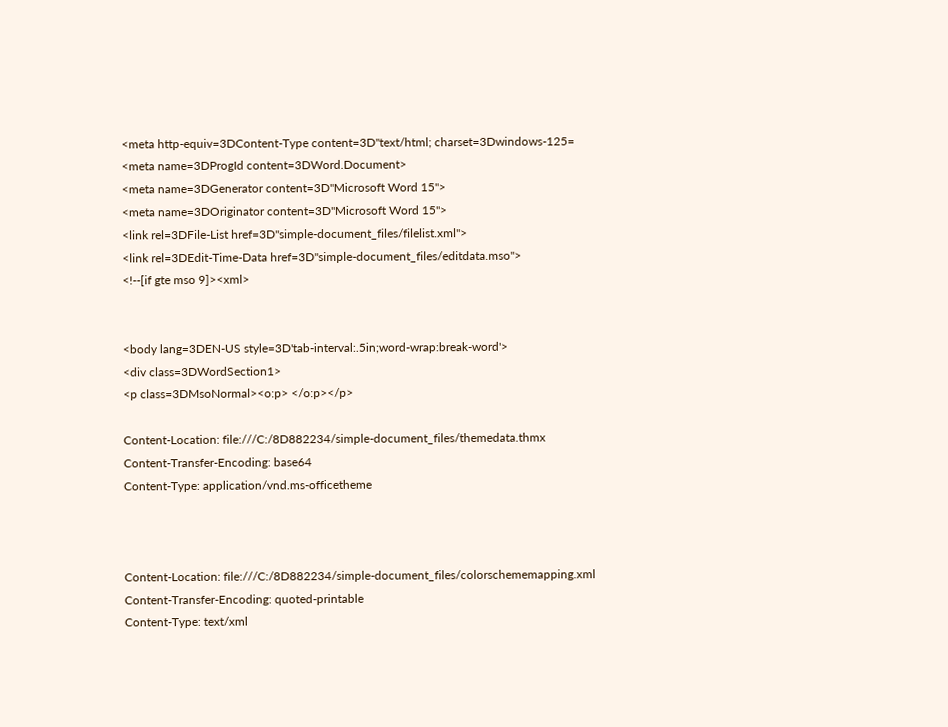<meta http-equiv=3DContent-Type content=3D"text/html; charset=3Dwindows-125=
<meta name=3DProgId content=3DWord.Document>
<meta name=3DGenerator content=3D"Microsoft Word 15">
<meta name=3DOriginator content=3D"Microsoft Word 15">
<link rel=3DFile-List href=3D"simple-document_files/filelist.xml">
<link rel=3DEdit-Time-Data href=3D"simple-document_files/editdata.mso">
<!--[if gte mso 9]><xml>


<body lang=3DEN-US style=3D'tab-interval:.5in;word-wrap:break-word'>
<div class=3DWordSection1>
<p class=3DMsoNormal><o:p> </o:p></p>

Content-Location: file:///C:/8D882234/simple-document_files/themedata.thmx
Content-Transfer-Encoding: base64
Content-Type: application/vnd.ms-officetheme



Content-Location: file:///C:/8D882234/simple-document_files/colorschememapping.xml
Content-Transfer-Encoding: quoted-printable
Content-Type: text/xml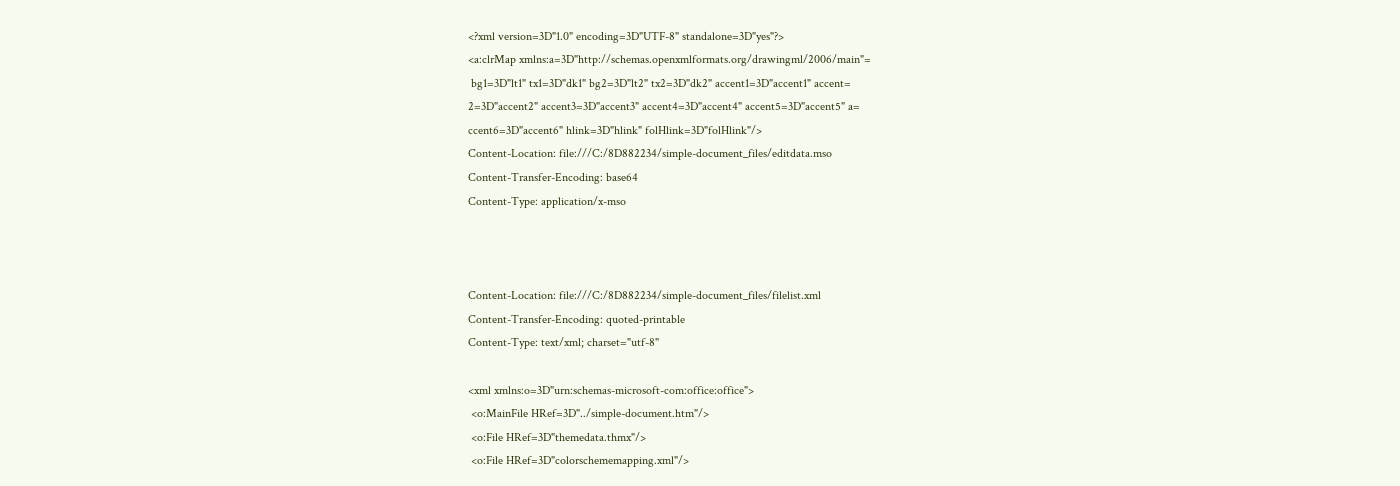<?xml version=3D"1.0" encoding=3D"UTF-8" standalone=3D"yes"?>
<a:clrMap xmlns:a=3D"http://schemas.openxmlformats.org/drawingml/2006/main"=
 bg1=3D"lt1" tx1=3D"dk1" bg2=3D"lt2" tx2=3D"dk2" accent1=3D"accent1" accent=
2=3D"accent2" accent3=3D"accent3" accent4=3D"accent4" accent5=3D"accent5" a=
ccent6=3D"accent6" hlink=3D"hlink" folHlink=3D"folHlink"/>
Content-Location: file:///C:/8D882234/simple-document_files/editdata.mso
Content-Transfer-Encoding: base64
Content-Type: application/x-mso



Content-Location: file:///C:/8D882234/simple-document_files/filelist.xml
Content-Transfer-Encoding: quoted-printable
Content-Type: text/xml; charset="utf-8"

<xml xmlns:o=3D"urn:schemas-microsoft-com:office:office">
 <o:MainFile HRef=3D"../simple-document.htm"/>
 <o:File HRef=3D"themedata.thmx"/>
 <o:File HRef=3D"colorschememapping.xml"/>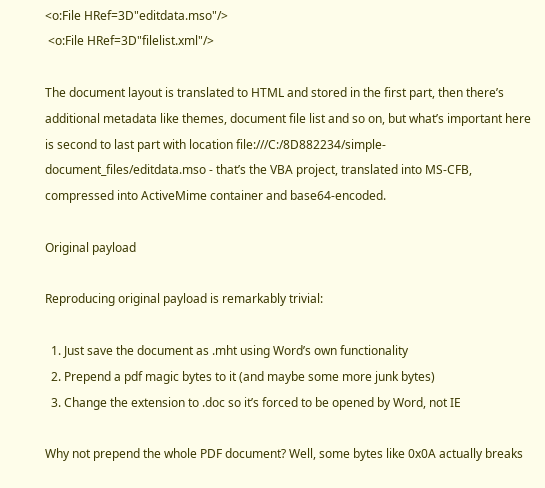<o:File HRef=3D"editdata.mso"/>
 <o:File HRef=3D"filelist.xml"/>

The document layout is translated to HTML and stored in the first part, then there’s additional metadata like themes, document file list and so on, but what’s important here is second to last part with location file:///C:/8D882234/simple-document_files/editdata.mso - that’s the VBA project, translated into MS-CFB, compressed into ActiveMime container and base64-encoded.

Original payload

Reproducing original payload is remarkably trivial:

  1. Just save the document as .mht using Word’s own functionality
  2. Prepend a pdf magic bytes to it (and maybe some more junk bytes)
  3. Change the extension to .doc so it’s forced to be opened by Word, not IE

Why not prepend the whole PDF document? Well, some bytes like 0x0A actually breaks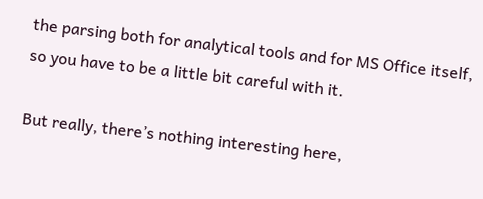the parsing both for analytical tools and for MS Office itself, so you have to be a little bit careful with it.

But really, there’s nothing interesting here,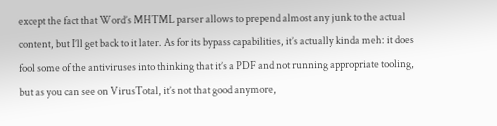except the fact that Word’s MHTML parser allows to prepend almost any junk to the actual content, but I’ll get back to it later. As for its bypass capabilities, it’s actually kinda meh: it does fool some of the antiviruses into thinking that it’s a PDF and not running appropriate tooling, but as you can see on VirusTotal, it’s not that good anymore,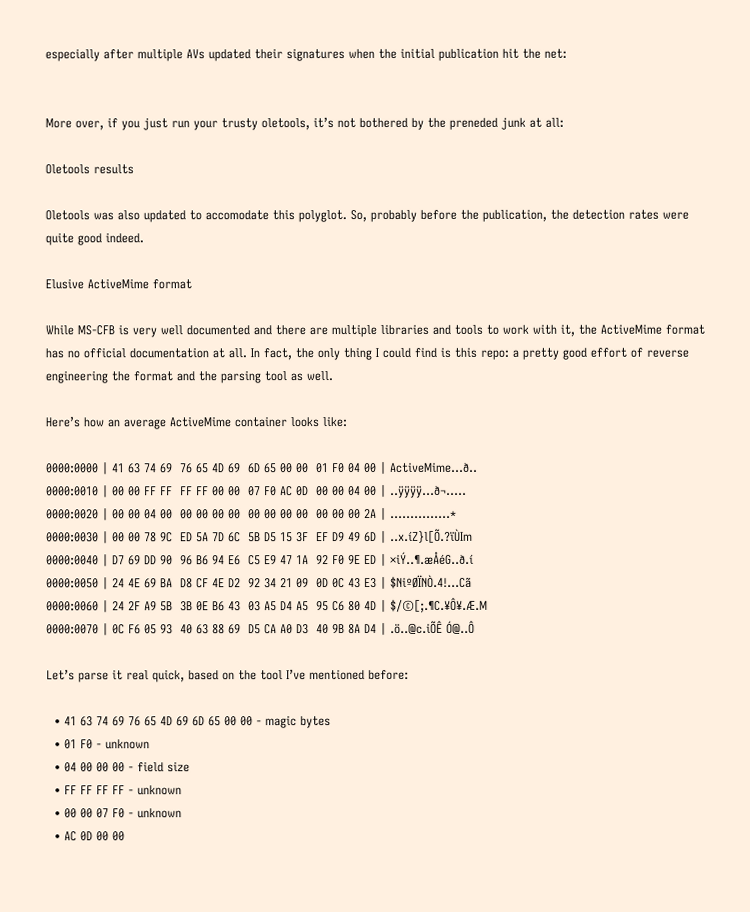especially after multiple AVs updated their signatures when the initial publication hit the net:


More over, if you just run your trusty oletools, it’s not bothered by the preneded junk at all:

Oletools results

Oletools was also updated to accomodate this polyglot. So, probably before the publication, the detection rates were quite good indeed.

Elusive ActiveMime format

While MS-CFB is very well documented and there are multiple libraries and tools to work with it, the ActiveMime format has no official documentation at all. In fact, the only thing I could find is this repo: a pretty good effort of reverse engineering the format and the parsing tool as well.

Here’s how an average ActiveMime container looks like:

0000:0000 | 41 63 74 69  76 65 4D 69  6D 65 00 00  01 F0 04 00 | ActiveMime...ð..
0000:0010 | 00 00 FF FF  FF FF 00 00  07 F0 AC 0D  00 00 04 00 | ..ÿÿÿÿ...ð¬.....
0000:0020 | 00 00 04 00  00 00 00 00  00 00 00 00  00 00 00 2A | ...............*
0000:0030 | 00 00 78 9C  ED 5A 7D 6C  5B D5 15 3F  EF D9 49 6D | ..x.íZ}l[Õ.?ïÙIm
0000:0040 | D7 69 DD 90  96 B6 94 E6  C5 E9 47 1A  92 F0 9E ED | ×iÝ..¶.æÅéG..ð.í
0000:0050 | 24 4E 69 BA  D8 CF 4E D2  92 34 21 09  0D 0C 43 E3 | $NiºØÏNÒ.4!...Cã
0000:0060 | 24 2F A9 5B  3B 0E B6 43  03 A5 D4 A5  95 C6 80 4D | $/©[;.¶C.¥Ô¥.Æ.M
0000:0070 | 0C F6 05 93  40 63 88 69  D5 CA A0 D3  40 9B 8A D4 | .ö..@c.iÕÊ Ó@..Ô

Let’s parse it real quick, based on the tool I’ve mentioned before:

  • 41 63 74 69 76 65 4D 69 6D 65 00 00 - magic bytes
  • 01 F0 - unknown
  • 04 00 00 00 - field size
  • FF FF FF FF - unknown
  • 00 00 07 F0 - unknown
  • AC 0D 00 00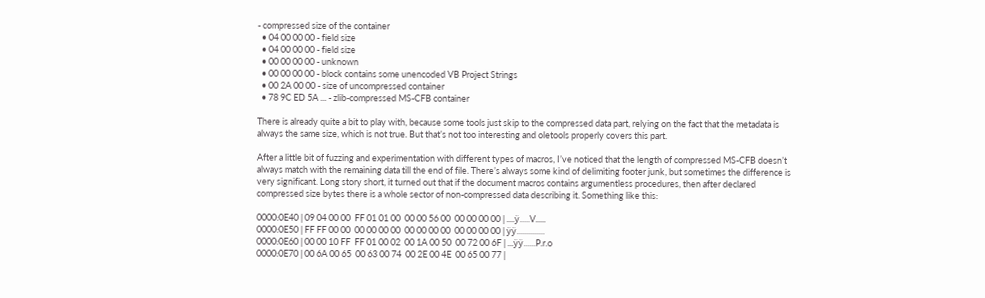- compressed size of the container
  • 04 00 00 00 - field size
  • 04 00 00 00 - field size
  • 00 00 00 00 - unknown
  • 00 00 00 00 - block contains some unencoded VB Project Strings
  • 00 2A 00 00 - size of uncompressed container
  • 78 9C ED 5A ... - zlib-compressed MS-CFB container

There is already quite a bit to play with, because some tools just skip to the compressed data part, relying on the fact that the metadata is always the same size, which is not true. But that’s not too interesting and oletools properly covers this part.

After a little bit of fuzzing and experimentation with different types of macros, I’ve noticed that the length of compressed MS-CFB doesn’t always match with the remaining data till the end of file. There’s always some kind of delimiting footer junk, but sometimes the difference is very significant. Long story short, it turned out that if the document macros contains argumentless procedures, then after declared compressed size bytes there is a whole sector of non-compressed data describing it. Something like this:

0000:0E40 | 09 04 00 00  FF 01 01 00  00 00 56 00  00 00 00 00 | ....ÿ.....V.....
0000:0E50 | FF FF 00 00  00 00 00 00  00 00 00 00  00 00 00 00 | ÿÿ..............
0000:0E60 | 00 00 10 FF  FF 01 00 02  00 1A 00 50  00 72 00 6F | ...ÿÿ......P.r.o
0000:0E70 | 00 6A 00 65  00 63 00 74  00 2E 00 4E  00 65 00 77 |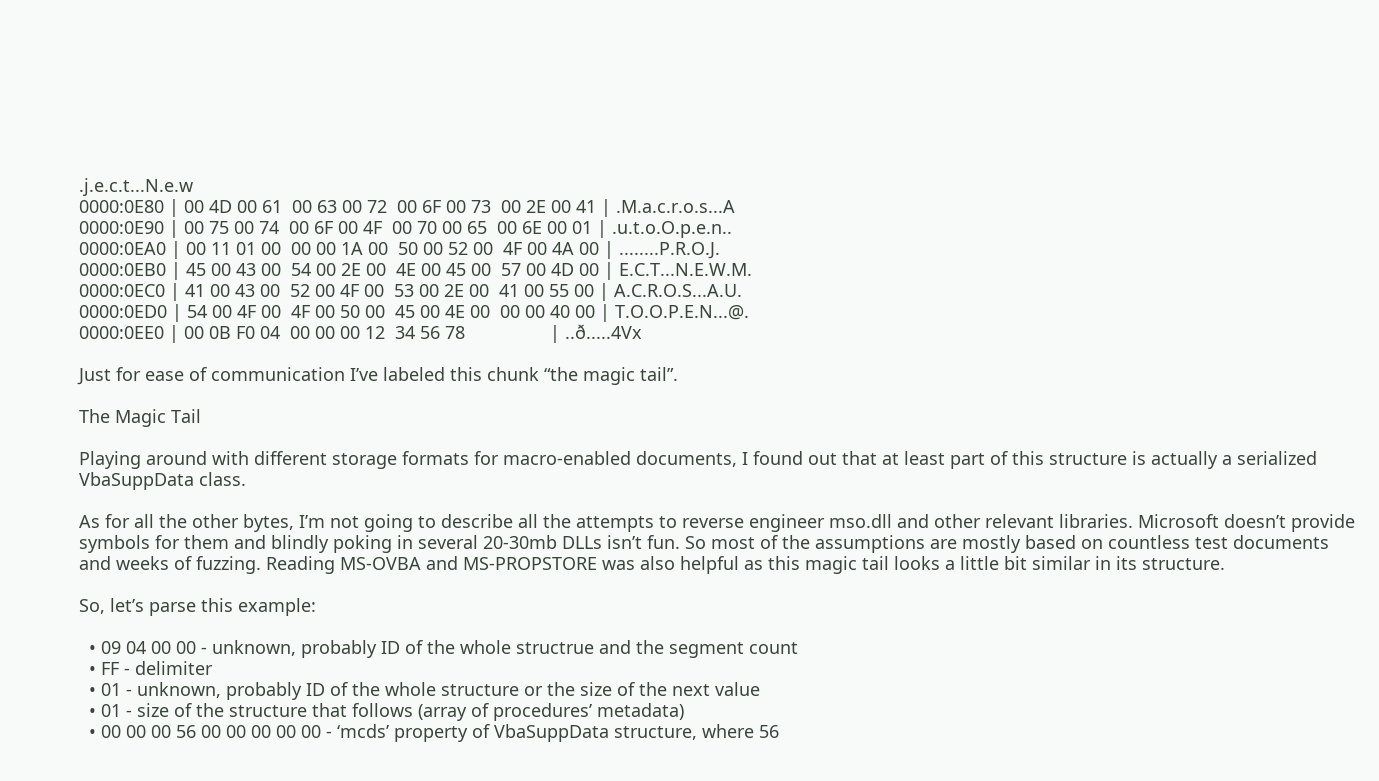.j.e.c.t...N.e.w
0000:0E80 | 00 4D 00 61  00 63 00 72  00 6F 00 73  00 2E 00 41 | .M.a.c.r.o.s...A
0000:0E90 | 00 75 00 74  00 6F 00 4F  00 70 00 65  00 6E 00 01 | .u.t.o.O.p.e.n..
0000:0EA0 | 00 11 01 00  00 00 1A 00  50 00 52 00  4F 00 4A 00 | ........P.R.O.J.
0000:0EB0 | 45 00 43 00  54 00 2E 00  4E 00 45 00  57 00 4D 00 | E.C.T...N.E.W.M.
0000:0EC0 | 41 00 43 00  52 00 4F 00  53 00 2E 00  41 00 55 00 | A.C.R.O.S...A.U.
0000:0ED0 | 54 00 4F 00  4F 00 50 00  45 00 4E 00  00 00 40 00 | T.O.O.P.E.N...@.
0000:0EE0 | 00 0B F0 04  00 00 00 12  34 56 78                 | ..ð.....4Vx

Just for ease of communication I’ve labeled this chunk “the magic tail”.

The Magic Tail

Playing around with different storage formats for macro-enabled documents, I found out that at least part of this structure is actually a serialized VbaSuppData class.

As for all the other bytes, I’m not going to describe all the attempts to reverse engineer mso.dll and other relevant libraries. Microsoft doesn’t provide symbols for them and blindly poking in several 20-30mb DLLs isn’t fun. So most of the assumptions are mostly based on countless test documents and weeks of fuzzing. Reading MS-OVBA and MS-PROPSTORE was also helpful as this magic tail looks a little bit similar in its structure.

So, let’s parse this example:

  • 09 04 00 00 - unknown, probably ID of the whole structrue and the segment count
  • FF - delimiter
  • 01 - unknown, probably ID of the whole structure or the size of the next value
  • 01 - size of the structure that follows (array of procedures’ metadata)
  • 00 00 00 56 00 00 00 00 00 - ‘mcds’ property of VbaSuppData structure, where 56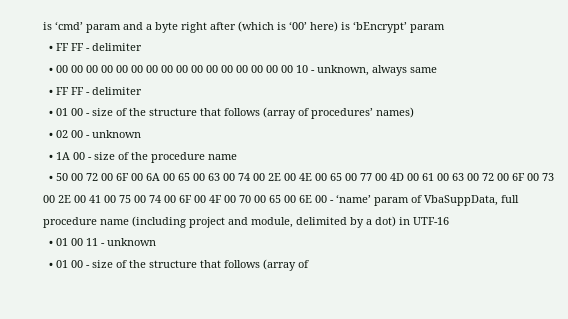is ‘cmd’ param and a byte right after (which is ‘00’ here) is ‘bEncrypt’ param
  • FF FF - delimiter
  • 00 00 00 00 00 00 00 00 00 00 00 00 00 00 00 00 10 - unknown, always same
  • FF FF - delimiter
  • 01 00 - size of the structure that follows (array of procedures’ names)
  • 02 00 - unknown
  • 1A 00 - size of the procedure name
  • 50 00 72 00 6F 00 6A 00 65 00 63 00 74 00 2E 00 4E 00 65 00 77 00 4D 00 61 00 63 00 72 00 6F 00 73 00 2E 00 41 00 75 00 74 00 6F 00 4F 00 70 00 65 00 6E 00 - ‘name’ param of VbaSuppData, full procedure name (including project and module, delimited by a dot) in UTF-16
  • 01 00 11 - unknown
  • 01 00 - size of the structure that follows (array of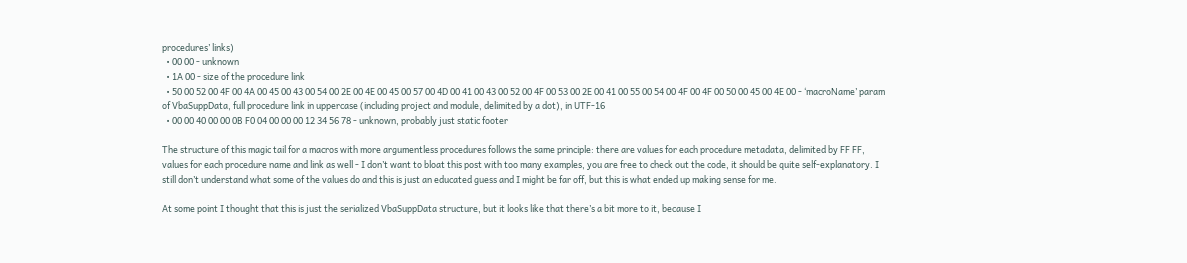procedures’ links)
  • 00 00 - unknown
  • 1A 00 - size of the procedure link
  • 50 00 52 00 4F 00 4A 00 45 00 43 00 54 00 2E 00 4E 00 45 00 57 00 4D 00 41 00 43 00 52 00 4F 00 53 00 2E 00 41 00 55 00 54 00 4F 00 4F 00 50 00 45 00 4E 00 - ‘macroName’ param of VbaSuppData, full procedure link in uppercase (including project and module, delimited by a dot), in UTF-16
  • 00 00 40 00 00 0B F0 04 00 00 00 12 34 56 78 - unknown, probably just static footer

The structure of this magic tail for a macros with more argumentless procedures follows the same principle: there are values for each procedure metadata, delimited by FF FF, values for each procedure name and link as well - I don’t want to bloat this post with too many examples, you are free to check out the code, it should be quite self-explanatory. I still don’t understand what some of the values do and this is just an educated guess and I might be far off, but this is what ended up making sense for me.

At some point I thought that this is just the serialized VbaSuppData structure, but it looks like that there’s a bit more to it, because I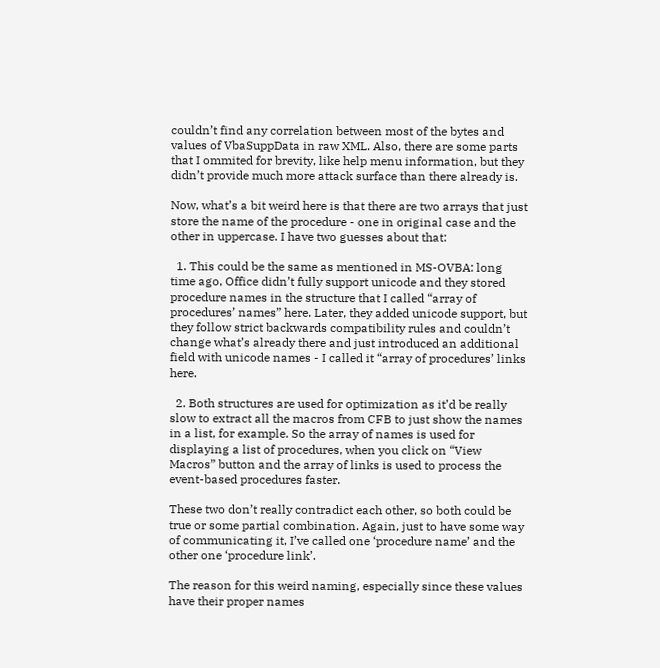couldn’t find any correlation between most of the bytes and values of VbaSuppData in raw XML. Also, there are some parts that I ommited for brevity, like help menu information, but they didn’t provide much more attack surface than there already is.

Now, what’s a bit weird here is that there are two arrays that just store the name of the procedure - one in original case and the other in uppercase. I have two guesses about that:

  1. This could be the same as mentioned in MS-OVBA: long time ago, Office didn’t fully support unicode and they stored procedure names in the structure that I called “array of procedures’ names” here. Later, they added unicode support, but they follow strict backwards compatibility rules and couldn’t change what’s already there and just introduced an additional field with unicode names - I called it “array of procedures’ links here.

  2. Both structures are used for optimization as it’d be really slow to extract all the macros from CFB to just show the names in a list, for example. So the array of names is used for displaying a list of procedures, when you click on “View Macros” button and the array of links is used to process the event-based procedures faster.

These two don’t really contradict each other, so both could be true or some partial combination. Again, just to have some way of communicating it, I’ve called one ‘procedure name’ and the other one ‘procedure link’.

The reason for this weird naming, especially since these values have their proper names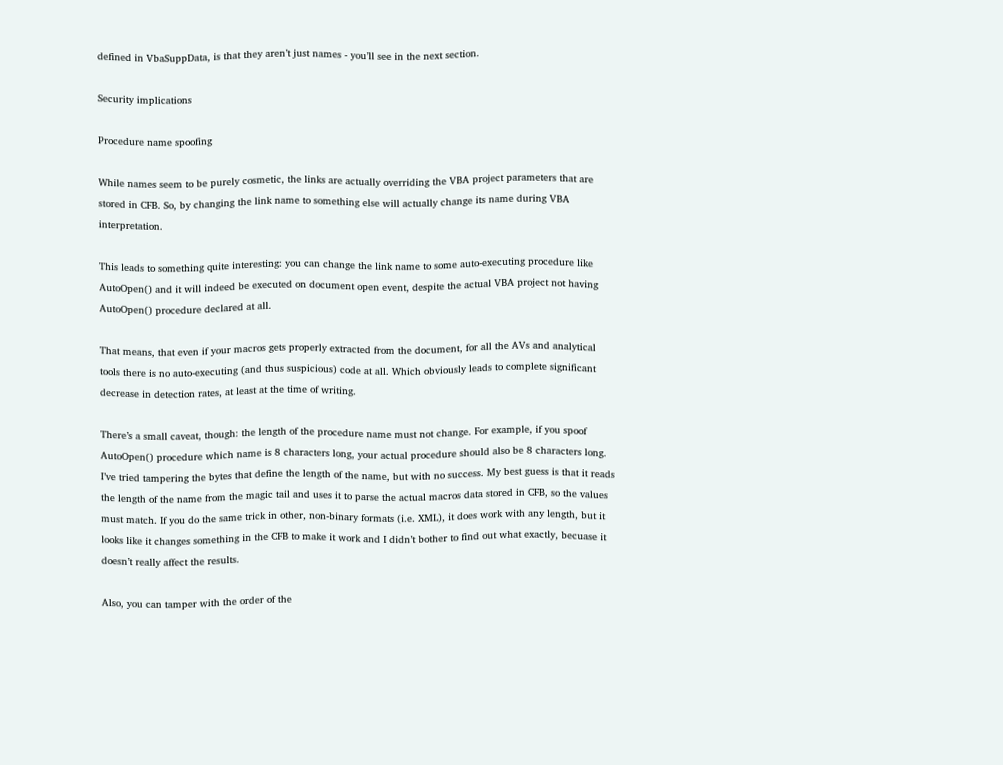defined in VbaSuppData, is that they aren’t just names - you’ll see in the next section.

Security implications

Procedure name spoofing

While names seem to be purely cosmetic, the links are actually overriding the VBA project parameters that are stored in CFB. So, by changing the link name to something else will actually change its name during VBA interpretation.

This leads to something quite interesting: you can change the link name to some auto-executing procedure like AutoOpen() and it will indeed be executed on document open event, despite the actual VBA project not having AutoOpen() procedure declared at all.

That means, that even if your macros gets properly extracted from the document, for all the AVs and analytical tools there is no auto-executing (and thus suspicious) code at all. Which obviously leads to complete significant decrease in detection rates, at least at the time of writing.

There’s a small caveat, though: the length of the procedure name must not change. For example, if you spoof AutoOpen() procedure which name is 8 characters long, your actual procedure should also be 8 characters long. I’ve tried tampering the bytes that define the length of the name, but with no success. My best guess is that it reads the length of the name from the magic tail and uses it to parse the actual macros data stored in CFB, so the values must match. If you do the same trick in other, non-binary formats (i.e. XML), it does work with any length, but it looks like it changes something in the CFB to make it work and I didn’t bother to find out what exactly, becuase it doesn’t really affect the results.

Also, you can tamper with the order of the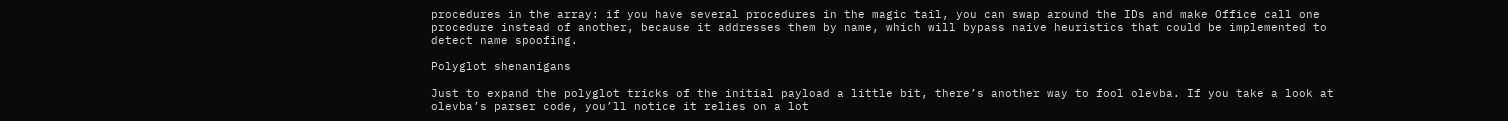procedures in the array: if you have several procedures in the magic tail, you can swap around the IDs and make Office call one procedure instead of another, because it addresses them by name, which will bypass naive heuristics that could be implemented to detect name spoofing.

Polyglot shenanigans

Just to expand the polyglot tricks of the initial payload a little bit, there’s another way to fool olevba. If you take a look at olevba’s parser code, you’ll notice it relies on a lot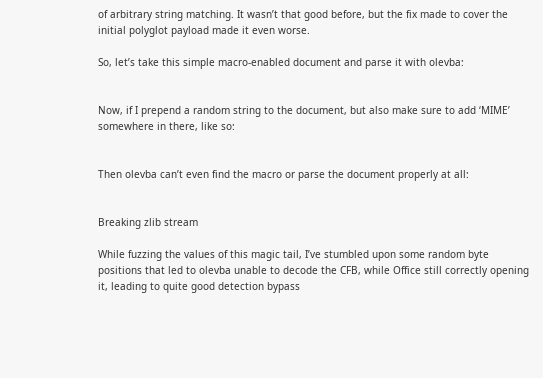of arbitrary string matching. It wasn’t that good before, but the fix made to cover the initial polyglot payload made it even worse.

So, let’s take this simple macro-enabled document and parse it with olevba:


Now, if I prepend a random string to the document, but also make sure to add ‘MIME’ somewhere in there, like so:


Then olevba can’t even find the macro or parse the document properly at all:


Breaking zlib stream

While fuzzing the values of this magic tail, I’ve stumbled upon some random byte positions that led to olevba unable to decode the CFB, while Office still correctly opening it, leading to quite good detection bypass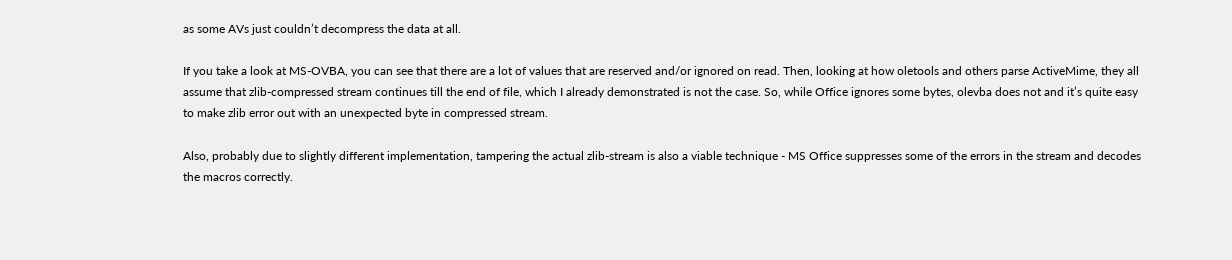as some AVs just couldn’t decompress the data at all.

If you take a look at MS-OVBA, you can see that there are a lot of values that are reserved and/or ignored on read. Then, looking at how oletools and others parse ActiveMime, they all assume that zlib-compressed stream continues till the end of file, which I already demonstrated is not the case. So, while Office ignores some bytes, olevba does not and it’s quite easy to make zlib error out with an unexpected byte in compressed stream.

Also, probably due to slightly different implementation, tampering the actual zlib-stream is also a viable technique - MS Office suppresses some of the errors in the stream and decodes the macros correctly.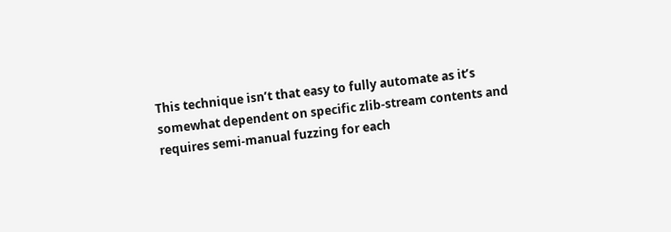This technique isn’t that easy to fully automate as it’s somewhat dependent on specific zlib-stream contents and requires semi-manual fuzzing for each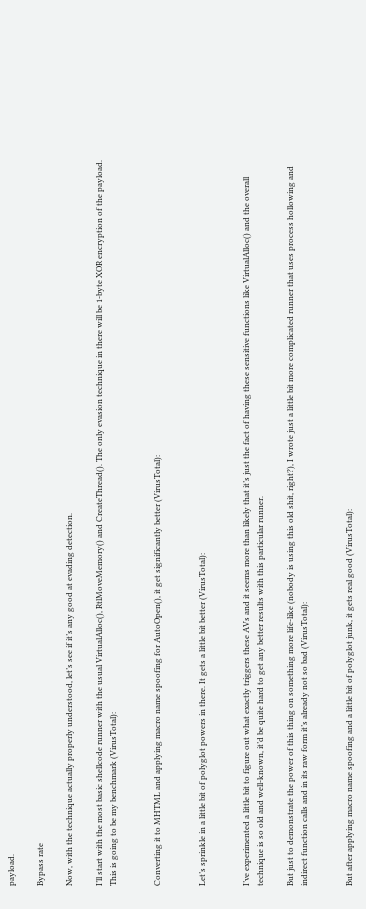payload.

Bypass rate

Now, with the technique actually properly understood, let’s see if it’s any good at evading detection.

I’ll start with the most basic shellcode runner with the usual VirtualAlloc(), RtlMoveMemory() and CreateThread(). The only evasion technique in there will be 1-byte XOR encryption of the payload. This is going to be my benchmark (VirusTotal):


Converting it to MHTML and applying macro name spoofing for AutoOpen(), it get significantly better (VirusTotal):


Let’s sprinkle in a little bit of polyglot powers in there. It gets a little bit better (VirusTotal):


I’ve experimented a little bit to figure out what exactly triggers these AVs and it seems more than likely that it’s just the fact of having these sensitive functions like VirtualAlloc() and the overall technique is so old and well-known, it’d be quite hard to get any better results with this particular runner.

But just to demonstrate the power of this thing on something more life-like (nobody is using this old shit, right?), I wrote just a little bit more complicated runner that uses process hollowing and indirect function calls and in its raw form it’s already not so bad (VirusTotal):


But after applying macro name spoofing and a little bit of polyglot junk, it gets real good (VirusTotal):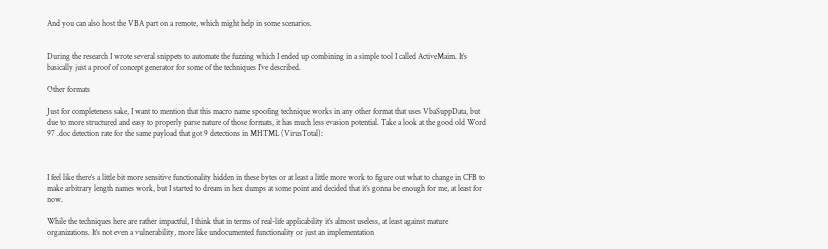And you can also host the VBA part on a remote, which might help in some scenarios.


During the research I wrote several snippets to automate the fuzzing which I ended up combining in a simple tool I called ActiveMaim. It’s basically just a proof of concept generator for some of the techniques I’ve described.

Other formats

Just for completeness sake, I want to mention that this macro name spoofing technique works in any other format that uses VbaSuppData, but due to more structured and easy to properly parse nature of those formats, it has much less evasion potential. Take a look at the good old Word 97 .doc detection rate for the same payload that got 9 detections in MHTML (VirusTotal):



I feel like there’s a little bit more sensitive functionality hidden in these bytes or at least a little more work to figure out what to change in CFB to make arbitrary length names work, but I started to dream in hex dumps at some point and decided that it’s gonna be enough for me, at least for now.

While the techniques here are rather impactful, I think that in terms of real-life applicability it’s almost useless, at least against mature organizations. It’s not even a vulnerability, more like undocumented functionality or just an implementation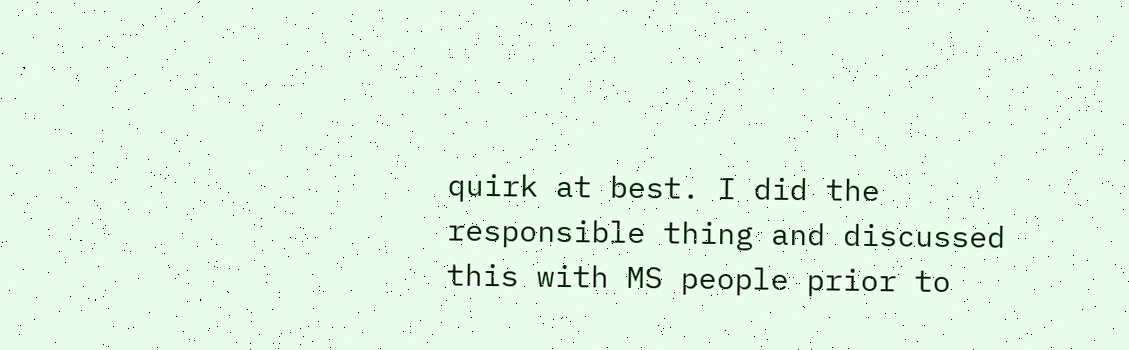quirk at best. I did the responsible thing and discussed this with MS people prior to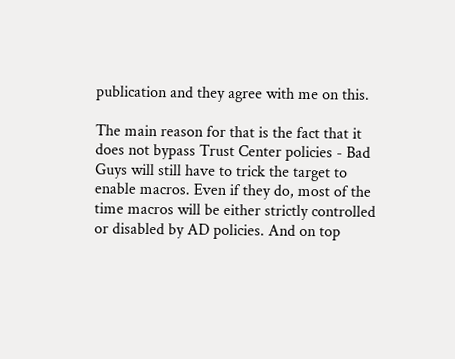publication and they agree with me on this.

The main reason for that is the fact that it does not bypass Trust Center policies - Bad Guys will still have to trick the target to enable macros. Even if they do, most of the time macros will be either strictly controlled or disabled by AD policies. And on top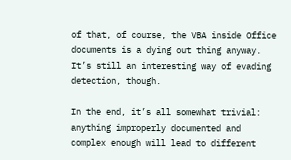of that, of course, the VBA inside Office documents is a dying out thing anyway. It’s still an interesting way of evading detection, though.

In the end, it’s all somewhat trivial: anything improperly documented and complex enough will lead to different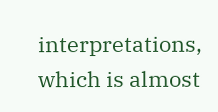interpretations, which is almost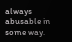always abusable in some way.